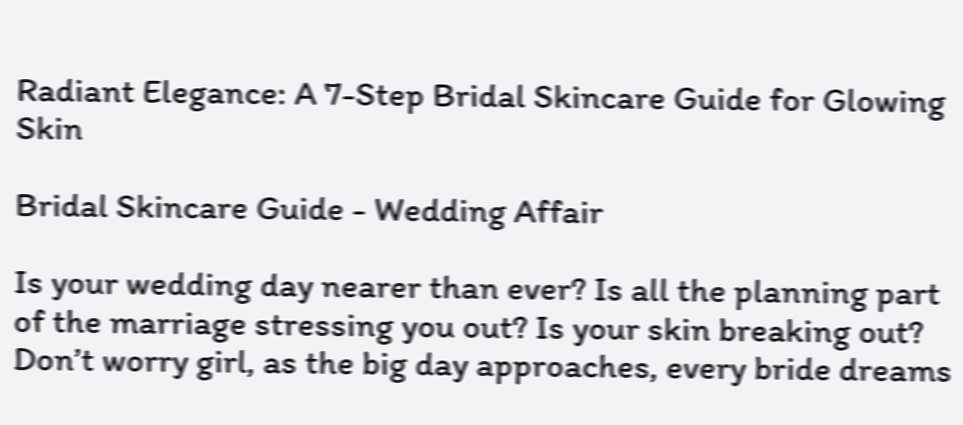Radiant Elegance: A 7-Step Bridal Skincare Guide for Glowing Skin

Bridal Skincare Guide - Wedding Affair

Is your wedding day nearer than ever? Is all the planning part of the marriage stressing you out? Is your skin breaking out? Don’t worry girl, as the big day approaches, every bride dreams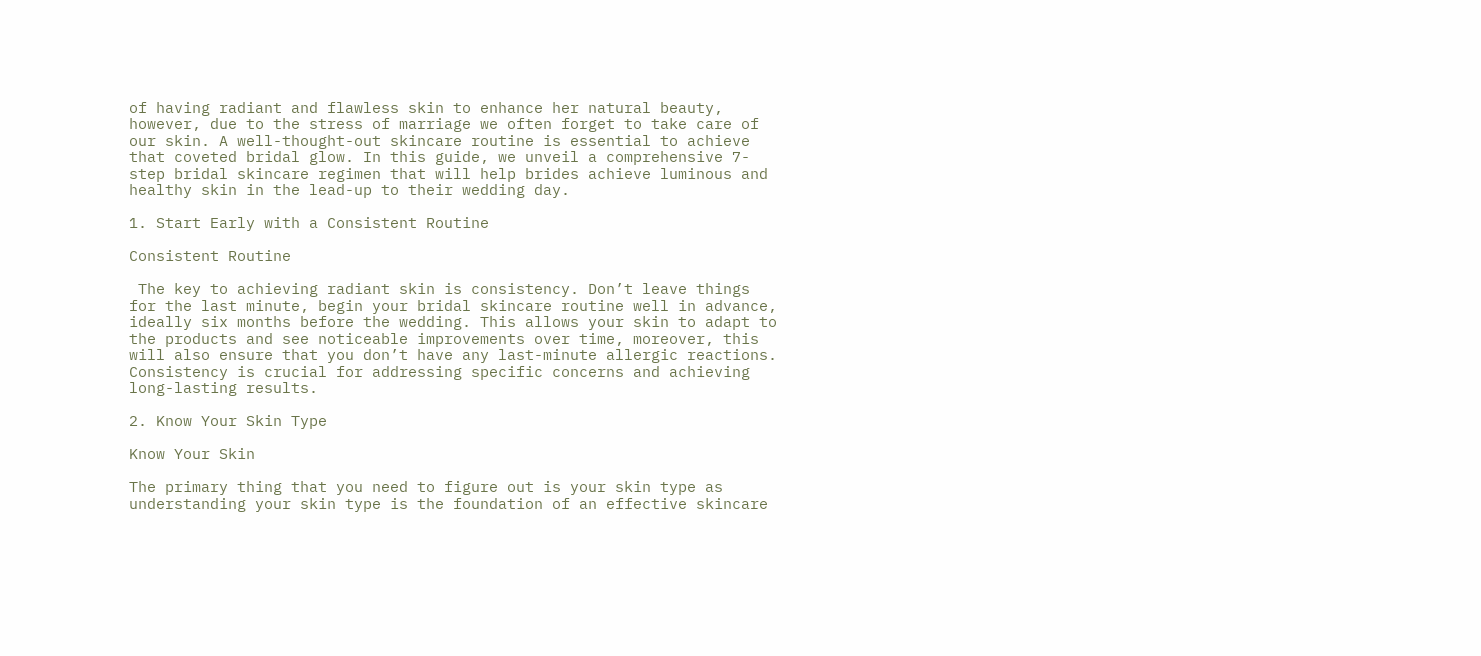of having radiant and flawless skin to enhance her natural beauty, however, due to the stress of marriage we often forget to take care of our skin. A well-thought-out skincare routine is essential to achieve that coveted bridal glow. In this guide, we unveil a comprehensive 7-step bridal skincare regimen that will help brides achieve luminous and healthy skin in the lead-up to their wedding day.

1. Start Early with a Consistent Routine

Consistent Routine

 The key to achieving radiant skin is consistency. Don’t leave things for the last minute, begin your bridal skincare routine well in advance, ideally six months before the wedding. This allows your skin to adapt to the products and see noticeable improvements over time, moreover, this will also ensure that you don’t have any last-minute allergic reactions. Consistency is crucial for addressing specific concerns and achieving long-lasting results.

2. Know Your Skin Type

Know Your Skin

The primary thing that you need to figure out is your skin type as understanding your skin type is the foundation of an effective skincare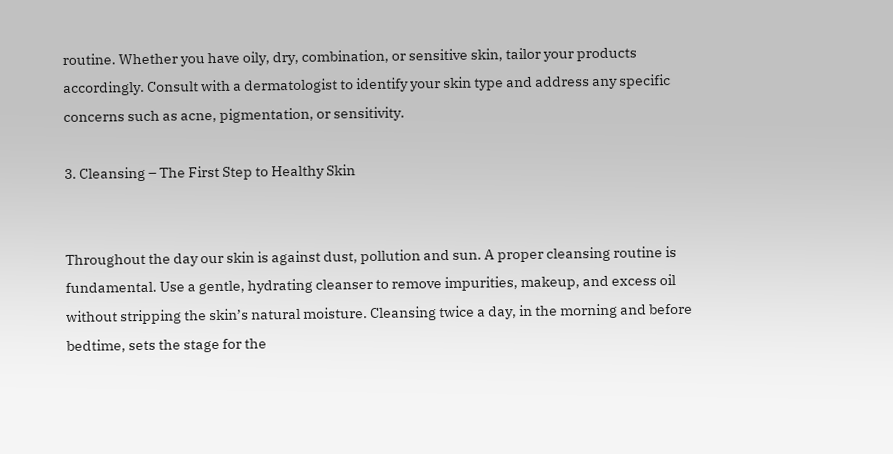routine. Whether you have oily, dry, combination, or sensitive skin, tailor your products accordingly. Consult with a dermatologist to identify your skin type and address any specific concerns such as acne, pigmentation, or sensitivity.

3. Cleansing – The First Step to Healthy Skin


Throughout the day our skin is against dust, pollution and sun. A proper cleansing routine is fundamental. Use a gentle, hydrating cleanser to remove impurities, makeup, and excess oil without stripping the skin’s natural moisture. Cleansing twice a day, in the morning and before bedtime, sets the stage for the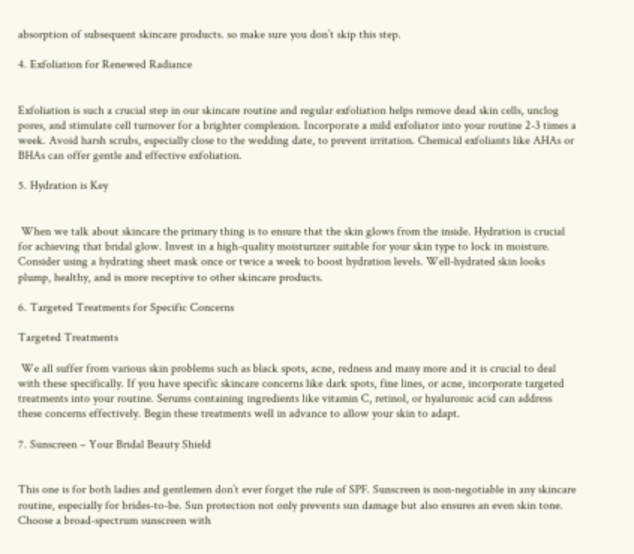absorption of subsequent skincare products. so make sure you don’t skip this step.

4. Exfoliation for Renewed Radiance


Exfoliation is such a crucial step in our skincare routine and regular exfoliation helps remove dead skin cells, unclog pores, and stimulate cell turnover for a brighter complexion. Incorporate a mild exfoliator into your routine 2-3 times a week. Avoid harsh scrubs, especially close to the wedding date, to prevent irritation. Chemical exfoliants like AHAs or BHAs can offer gentle and effective exfoliation.

5. Hydration is Key


 When we talk about skincare the primary thing is to ensure that the skin glows from the inside. Hydration is crucial for achieving that bridal glow. Invest in a high-quality moisturizer suitable for your skin type to lock in moisture. Consider using a hydrating sheet mask once or twice a week to boost hydration levels. Well-hydrated skin looks plump, healthy, and is more receptive to other skincare products.

6. Targeted Treatments for Specific Concerns

Targeted Treatments

 We all suffer from various skin problems such as black spots, acne, redness and many more and it is crucial to deal with these specifically. If you have specific skincare concerns like dark spots, fine lines, or acne, incorporate targeted treatments into your routine. Serums containing ingredients like vitamin C, retinol, or hyaluronic acid can address these concerns effectively. Begin these treatments well in advance to allow your skin to adapt.

7. Sunscreen – Your Bridal Beauty Shield


This one is for both ladies and gentlemen don’t ever forget the rule of SPF. Sunscreen is non-negotiable in any skincare routine, especially for brides-to-be. Sun protection not only prevents sun damage but also ensures an even skin tone. Choose a broad-spectrum sunscreen with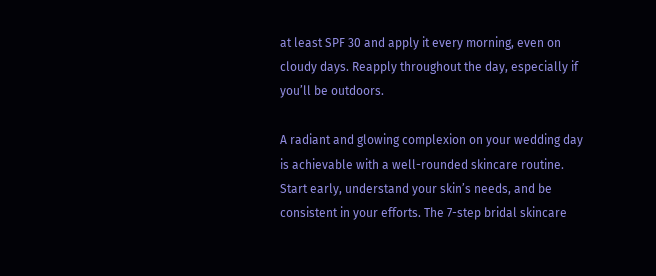at least SPF 30 and apply it every morning, even on cloudy days. Reapply throughout the day, especially if you’ll be outdoors.

A radiant and glowing complexion on your wedding day is achievable with a well-rounded skincare routine. Start early, understand your skin’s needs, and be consistent in your efforts. The 7-step bridal skincare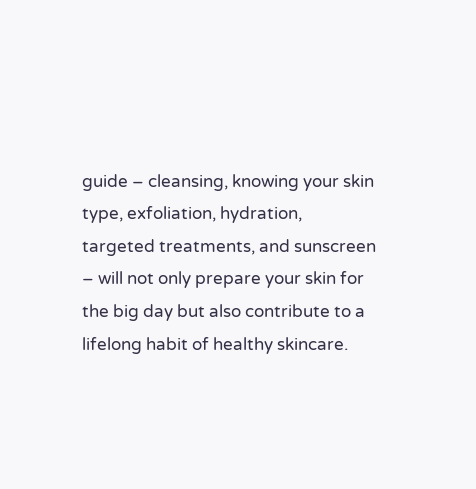guide – cleansing, knowing your skin type, exfoliation, hydration, targeted treatments, and sunscreen – will not only prepare your skin for the big day but also contribute to a lifelong habit of healthy skincare.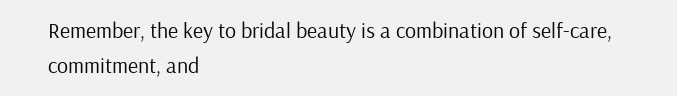Remember, the key to bridal beauty is a combination of self-care, commitment, and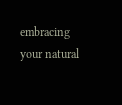embracing your natural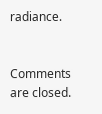radiance.


Comments are closed.